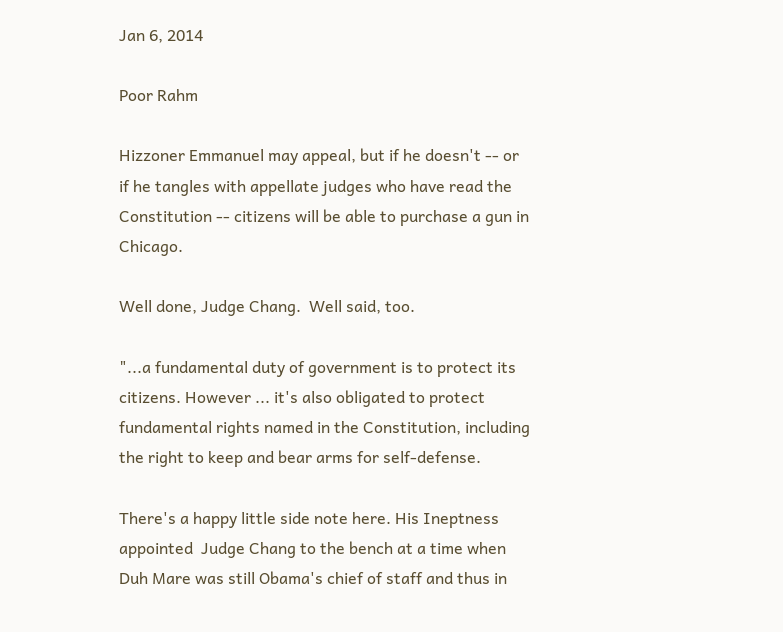Jan 6, 2014

Poor Rahm

Hizzoner Emmanuel may appeal, but if he doesn't -- or if he tangles with appellate judges who have read the Constitution -- citizens will be able to purchase a gun in Chicago.

Well done, Judge Chang.  Well said, too.

"...a fundamental duty of government is to protect its citizens. However ... it's also obligated to protect fundamental rights named in the Constitution, including the right to keep and bear arms for self-defense.

There's a happy little side note here. His Ineptness appointed  Judge Chang to the bench at a time when Duh Mare was still Obama's chief of staff and thus in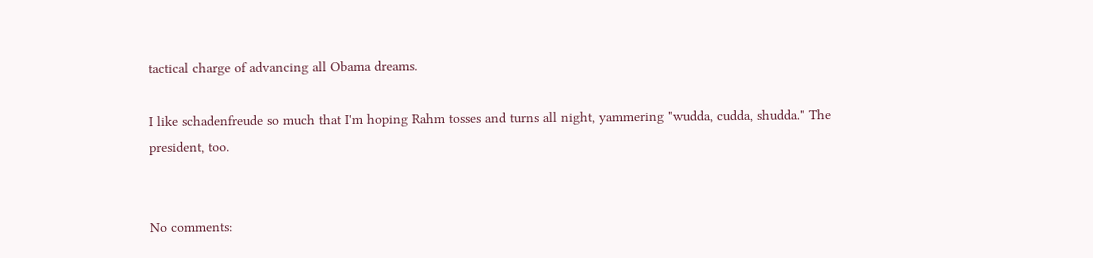tactical charge of advancing all Obama dreams.

I like schadenfreude so much that I'm hoping Rahm tosses and turns all night, yammering "wudda, cudda, shudda." The president, too.


No comments: